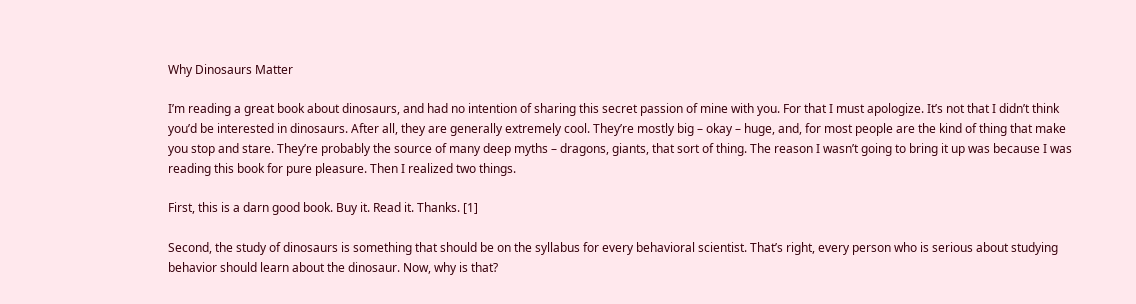Why Dinosaurs Matter

I’m reading a great book about dinosaurs, and had no intention of sharing this secret passion of mine with you. For that I must apologize. It’s not that I didn’t think you’d be interested in dinosaurs. After all, they are generally extremely cool. They’re mostly big – okay – huge, and, for most people are the kind of thing that make you stop and stare. They’re probably the source of many deep myths – dragons, giants, that sort of thing. The reason I wasn’t going to bring it up was because I was reading this book for pure pleasure. Then I realized two things.

First, this is a darn good book. Buy it. Read it. Thanks. [1]

Second, the study of dinosaurs is something that should be on the syllabus for every behavioral scientist. That’s right, every person who is serious about studying behavior should learn about the dinosaur. Now, why is that?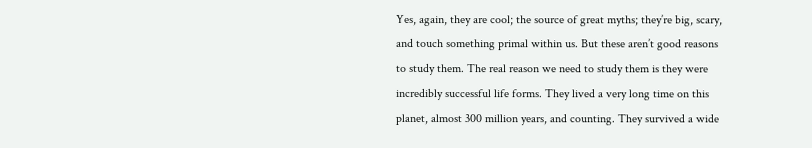Yes, again, they are cool; the source of great myths; they’re big, scary, and touch something primal within us. But these aren’t good reasons to study them. The real reason we need to study them is they were incredibly successful life forms. They lived a very long time on this planet, almost 300 million years, and counting. They survived a wide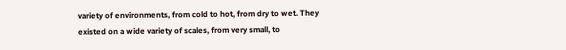variety of environments, from cold to hot, from dry to wet. They existed on a wide variety of scales, from very small, to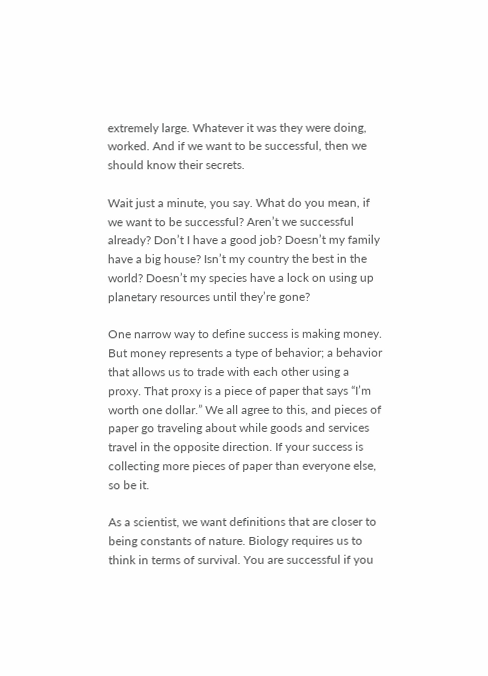extremely large. Whatever it was they were doing, worked. And if we want to be successful, then we should know their secrets.

Wait just a minute, you say. What do you mean, if we want to be successful? Aren’t we successful already? Don’t I have a good job? Doesn’t my family have a big house? Isn’t my country the best in the world? Doesn’t my species have a lock on using up planetary resources until they’re gone?

One narrow way to define success is making money. But money represents a type of behavior; a behavior that allows us to trade with each other using a proxy. That proxy is a piece of paper that says “I’m worth one dollar.” We all agree to this, and pieces of paper go traveling about while goods and services travel in the opposite direction. If your success is collecting more pieces of paper than everyone else, so be it.

As a scientist, we want definitions that are closer to being constants of nature. Biology requires us to think in terms of survival. You are successful if you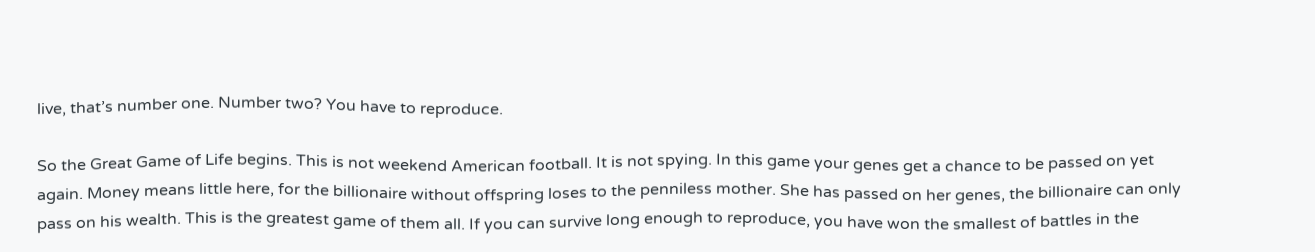live, that’s number one. Number two? You have to reproduce.

So the Great Game of Life begins. This is not weekend American football. It is not spying. In this game your genes get a chance to be passed on yet again. Money means little here, for the billionaire without offspring loses to the penniless mother. She has passed on her genes, the billionaire can only pass on his wealth. This is the greatest game of them all. If you can survive long enough to reproduce, you have won the smallest of battles in the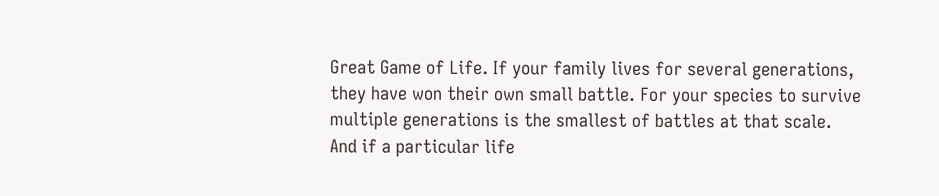Great Game of Life. If your family lives for several generations, they have won their own small battle. For your species to survive multiple generations is the smallest of battles at that scale. And if a particular life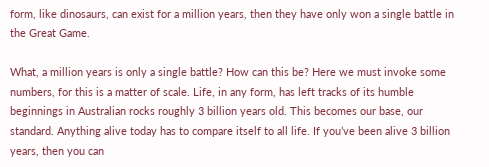form, like dinosaurs, can exist for a million years, then they have only won a single battle in the Great Game.

What, a million years is only a single battle? How can this be? Here we must invoke some numbers, for this is a matter of scale. Life, in any form, has left tracks of its humble beginnings in Australian rocks roughly 3 billion years old. This becomes our base, our standard. Anything alive today has to compare itself to all life. If you’ve been alive 3 billion years, then you can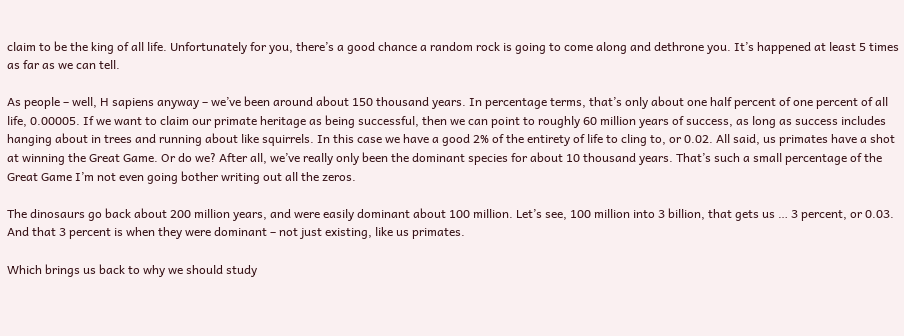claim to be the king of all life. Unfortunately for you, there’s a good chance a random rock is going to come along and dethrone you. It’s happened at least 5 times as far as we can tell.

As people – well, H sapiens anyway – we’ve been around about 150 thousand years. In percentage terms, that’s only about one half percent of one percent of all life, 0.00005. If we want to claim our primate heritage as being successful, then we can point to roughly 60 million years of success, as long as success includes hanging about in trees and running about like squirrels. In this case we have a good 2% of the entirety of life to cling to, or 0.02. All said, us primates have a shot at winning the Great Game. Or do we? After all, we’ve really only been the dominant species for about 10 thousand years. That’s such a small percentage of the Great Game I’m not even going bother writing out all the zeros.

The dinosaurs go back about 200 million years, and were easily dominant about 100 million. Let’s see, 100 million into 3 billion, that gets us … 3 percent, or 0.03. And that 3 percent is when they were dominant – not just existing, like us primates.

Which brings us back to why we should study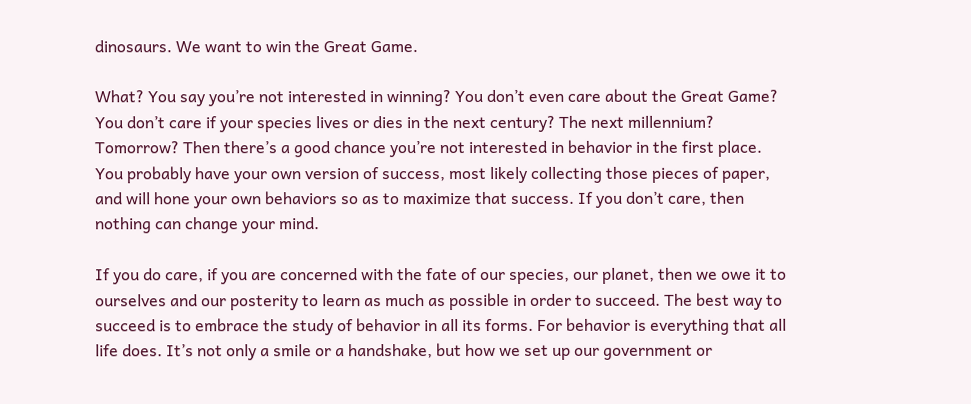dinosaurs. We want to win the Great Game.

What? You say you’re not interested in winning? You don’t even care about the Great Game? You don’t care if your species lives or dies in the next century? The next millennium? Tomorrow? Then there’s a good chance you’re not interested in behavior in the first place. You probably have your own version of success, most likely collecting those pieces of paper, and will hone your own behaviors so as to maximize that success. If you don’t care, then nothing can change your mind.

If you do care, if you are concerned with the fate of our species, our planet, then we owe it to ourselves and our posterity to learn as much as possible in order to succeed. The best way to succeed is to embrace the study of behavior in all its forms. For behavior is everything that all life does. It’s not only a smile or a handshake, but how we set up our government or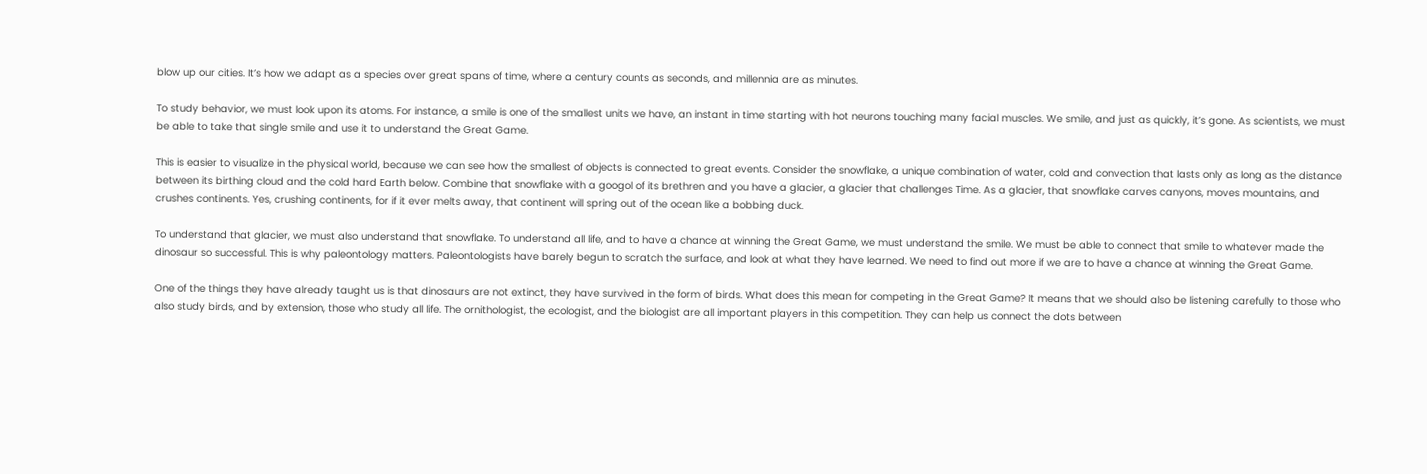blow up our cities. It’s how we adapt as a species over great spans of time, where a century counts as seconds, and millennia are as minutes.

To study behavior, we must look upon its atoms. For instance, a smile is one of the smallest units we have, an instant in time starting with hot neurons touching many facial muscles. We smile, and just as quickly, it’s gone. As scientists, we must be able to take that single smile and use it to understand the Great Game.

This is easier to visualize in the physical world, because we can see how the smallest of objects is connected to great events. Consider the snowflake, a unique combination of water, cold and convection that lasts only as long as the distance between its birthing cloud and the cold hard Earth below. Combine that snowflake with a googol of its brethren and you have a glacier, a glacier that challenges Time. As a glacier, that snowflake carves canyons, moves mountains, and crushes continents. Yes, crushing continents, for if it ever melts away, that continent will spring out of the ocean like a bobbing duck.

To understand that glacier, we must also understand that snowflake. To understand all life, and to have a chance at winning the Great Game, we must understand the smile. We must be able to connect that smile to whatever made the dinosaur so successful. This is why paleontology matters. Paleontologists have barely begun to scratch the surface, and look at what they have learned. We need to find out more if we are to have a chance at winning the Great Game.

One of the things they have already taught us is that dinosaurs are not extinct, they have survived in the form of birds. What does this mean for competing in the Great Game? It means that we should also be listening carefully to those who also study birds, and by extension, those who study all life. The ornithologist, the ecologist, and the biologist are all important players in this competition. They can help us connect the dots between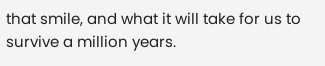that smile, and what it will take for us to survive a million years.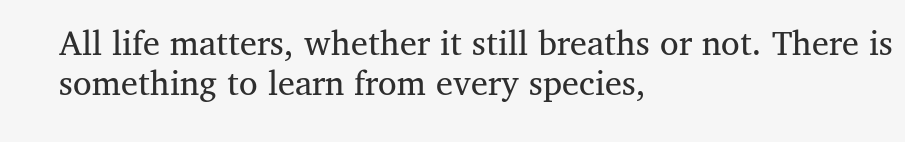All life matters, whether it still breaths or not. There is something to learn from every species,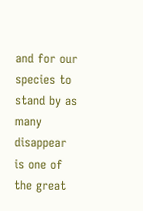and for our species to stand by as many disappear is one of the great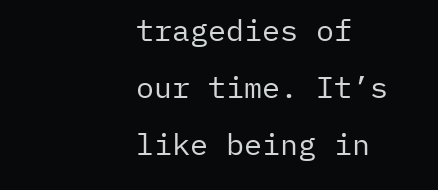tragedies of our time. It’s like being in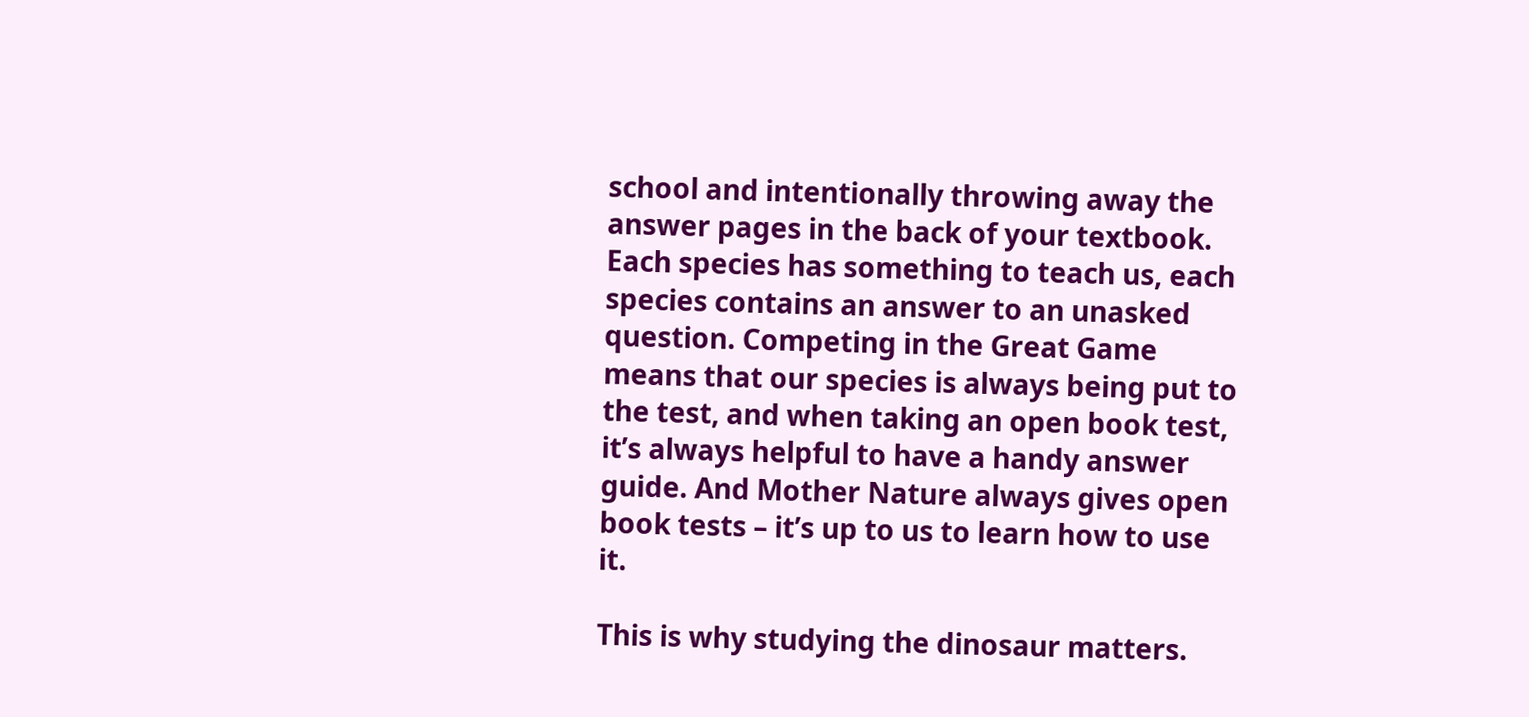school and intentionally throwing away the answer pages in the back of your textbook. Each species has something to teach us, each species contains an answer to an unasked question. Competing in the Great Game means that our species is always being put to the test, and when taking an open book test, it’s always helpful to have a handy answer guide. And Mother Nature always gives open book tests – it’s up to us to learn how to use it.

This is why studying the dinosaur matters.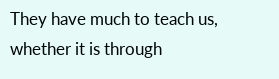They have much to teach us, whether it is through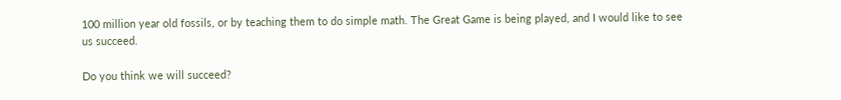100 million year old fossils, or by teaching them to do simple math. The Great Game is being played, and I would like to see us succeed.

Do you think we will succeed?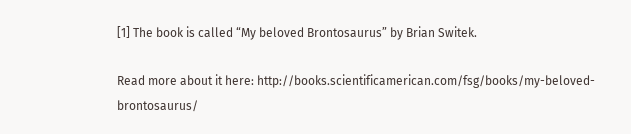[1] The book is called “My beloved Brontosaurus” by Brian Switek.

Read more about it here: http://books.scientificamerican.com/fsg/books/my-beloved-brontosaurus/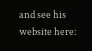and see his website here: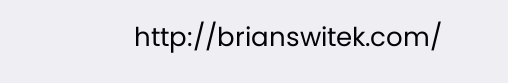http://brianswitek.com/